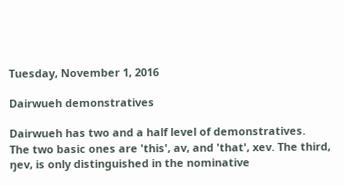Tuesday, November 1, 2016

Dairwueh demonstratives

Dairwueh has two and a half level of demonstratives.
The two basic ones are 'this', av, and 'that', xev. The third, ŋev, is only distinguished in the nominative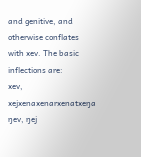and genitive, and otherwise conflates with xev. The basic inflections are:
xev, xejxenaxenarxenatxeŋa
ŋev, ŋej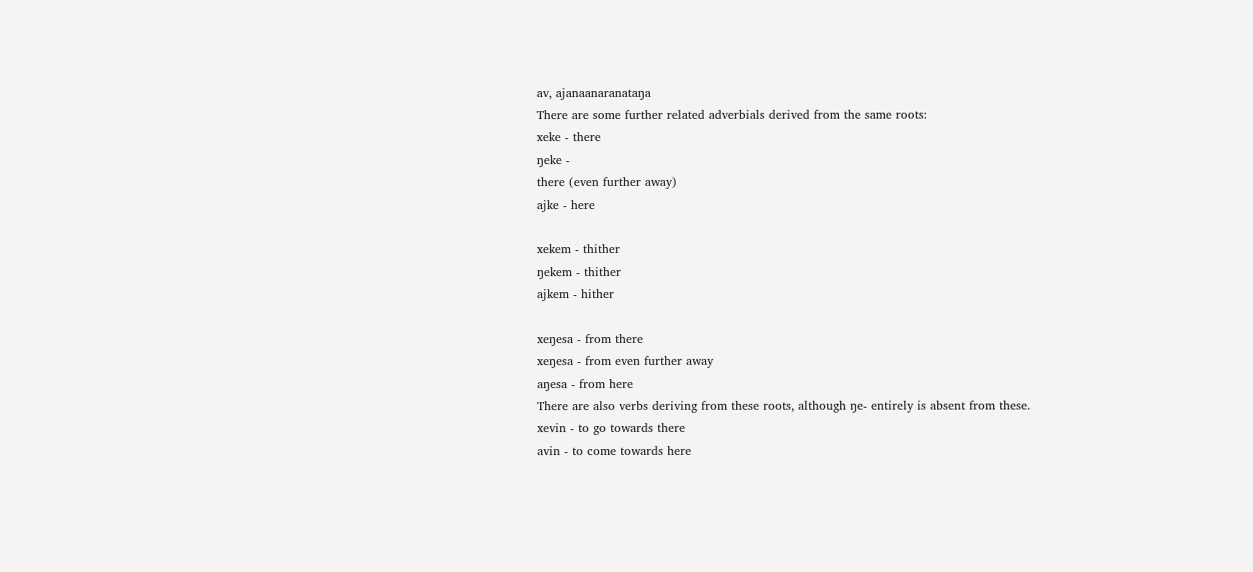av, ajanaanaranataŋa
There are some further related adverbials derived from the same roots:
xeke - there
ŋeke -
there (even further away)
ajke - here

xekem - thither
ŋekem - thither
ajkem - hither

xeŋesa - from there
xeŋesa - from even further away
aŋesa - from here
There are also verbs deriving from these roots, although ŋe- entirely is absent from these.
xevin - to go towards there
avin - to come towards here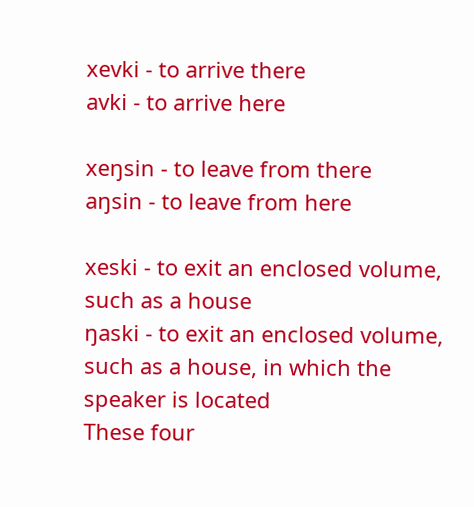xevki - to arrive there
avki - to arrive here

xeŋsin - to leave from there
aŋsin - to leave from here

xeski - to exit an enclosed volume, such as a house
ŋaski - to exit an enclosed volume, such as a house, in which the speaker is located
These four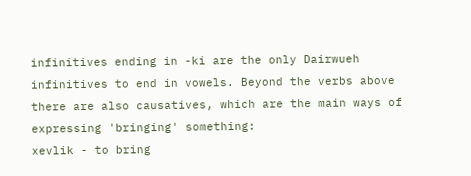infinitives ending in -ki are the only Dairwueh infinitives to end in vowels. Beyond the verbs above there are also causatives, which are the main ways of expressing 'bringing' something:
xevlik - to bring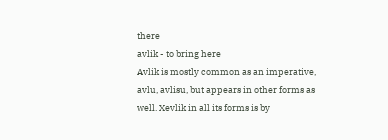there
avlik - to bring here
Avlik is mostly common as an imperative, avlu, avlisu, but appears in other forms as well. Xevlik in all its forms is by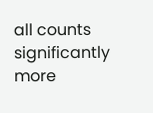all counts significantly more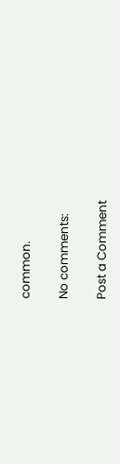common.

No comments:

Post a Comment